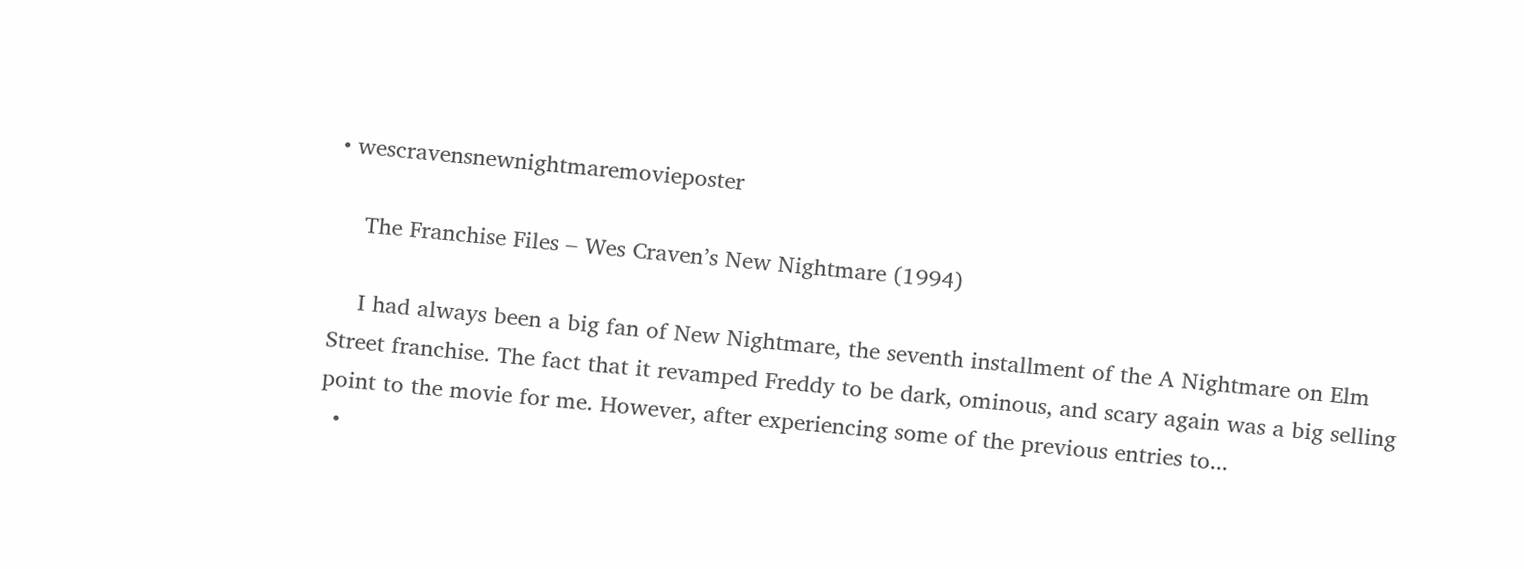• wescravensnewnightmaremovieposter

    The Franchise Files – Wes Craven’s New Nightmare (1994)

    I had always been a big fan of New Nightmare, the seventh installment of the A Nightmare on Elm Street franchise. The fact that it revamped Freddy to be dark, ominous, and scary again was a big selling point to the movie for me. However, after experiencing some of the previous entries to...
  •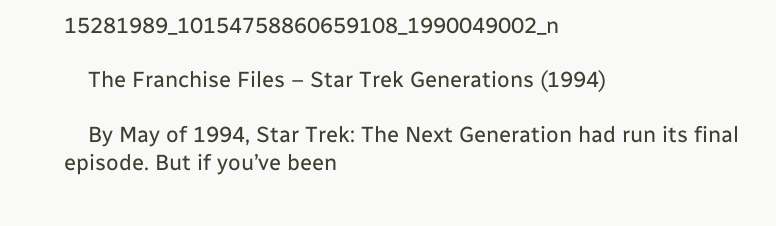15281989_10154758860659108_1990049002_n

    The Franchise Files – Star Trek Generations (1994)

    By May of 1994, Star Trek: The Next Generation had run its final episode. But if you’ve been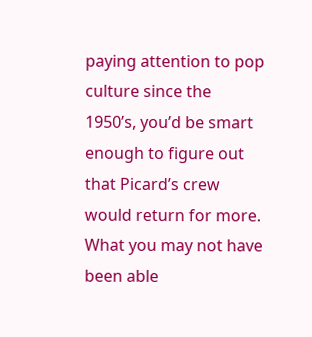paying attention to pop culture since the 1950’s, you’d be smart enough to figure out that Picard’s crew would return for more. What you may not have been able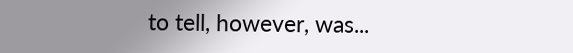to tell, however, was...